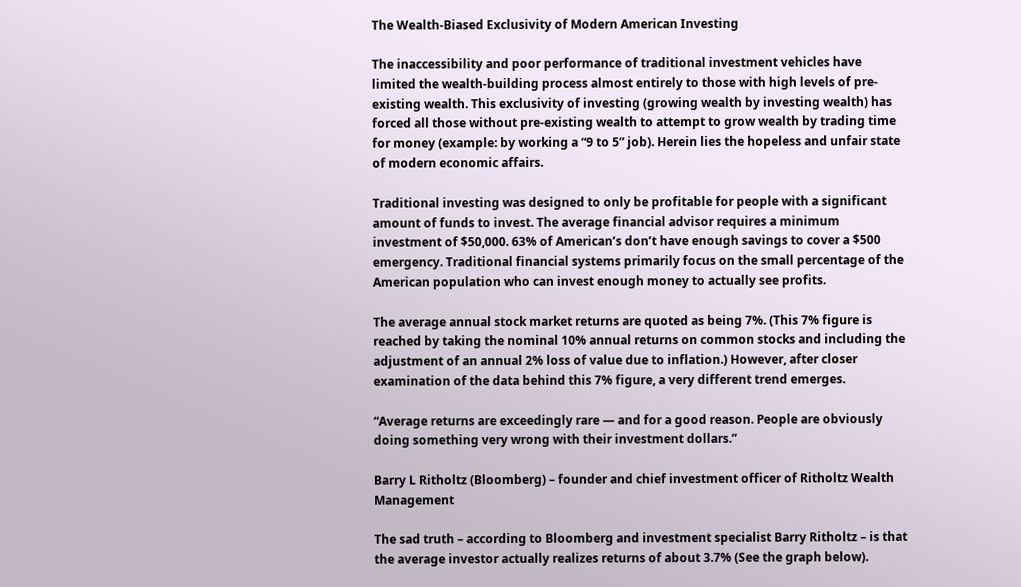The Wealth-Biased Exclusivity of Modern American Investing

The inaccessibility and poor performance of traditional investment vehicles have limited the wealth-building process almost entirely to those with high levels of pre-existing wealth. This exclusivity of investing (growing wealth by investing wealth) has forced all those without pre-existing wealth to attempt to grow wealth by trading time for money (example: by working a “9 to 5” job). Herein lies the hopeless and unfair state of modern economic affairs.

Traditional investing was designed to only be profitable for people with a significant amount of funds to invest. The average financial advisor requires a minimum investment of $50,000. 63% of American’s don’t have enough savings to cover a $500 emergency. Traditional financial systems primarily focus on the small percentage of the American population who can invest enough money to actually see profits.

The average annual stock market returns are quoted as being 7%. (This 7% figure is reached by taking the nominal 10% annual returns on common stocks and including the adjustment of an annual 2% loss of value due to inflation.) However, after closer examination of the data behind this 7% figure, a very different trend emerges.

“Average returns are exceedingly rare — and for a good reason. People are obviously doing something very wrong with their investment dollars.”

Barry L Ritholtz (Bloomberg) – founder and chief investment officer of Ritholtz Wealth Management

The sad truth – according to Bloomberg and investment specialist Barry Ritholtz – is that the average investor actually realizes returns of about 3.7% (See the graph below).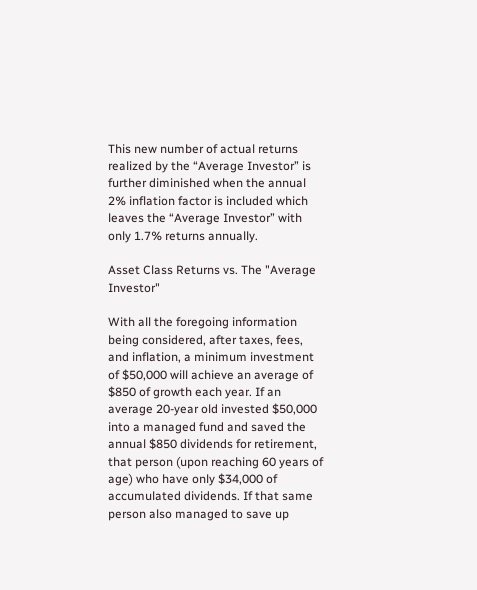This new number of actual returns realized by the “Average Investor” is further diminished when the annual 2% inflation factor is included which leaves the “Average Investor” with only 1.7% returns annually.

Asset Class Returns vs. The "Average Investor"

With all the foregoing information being considered, after taxes, fees, and inflation, a minimum investment of $50,000 will achieve an average of $850 of growth each year. If an average 20-year old invested $50,000 into a managed fund and saved the annual $850 dividends for retirement, that person (upon reaching 60 years of age) who have only $34,000 of accumulated dividends. If that same person also managed to save up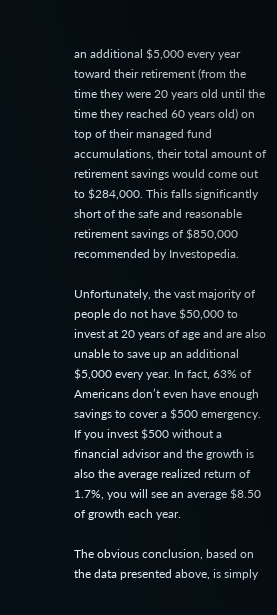an additional $5,000 every year toward their retirement (from the time they were 20 years old until the time they reached 60 years old) on top of their managed fund accumulations, their total amount of retirement savings would come out to $284,000. This falls significantly short of the safe and reasonable retirement savings of $850,000 recommended by Investopedia.

Unfortunately, the vast majority of people do not have $50,000 to invest at 20 years of age and are also unable to save up an additional $5,000 every year. In fact, 63% of Americans don’t even have enough savings to cover a $500 emergency. If you invest $500 without a financial advisor and the growth is also the average realized return of 1.7%, you will see an average $8.50 of growth each year.

The obvious conclusion, based on the data presented above, is simply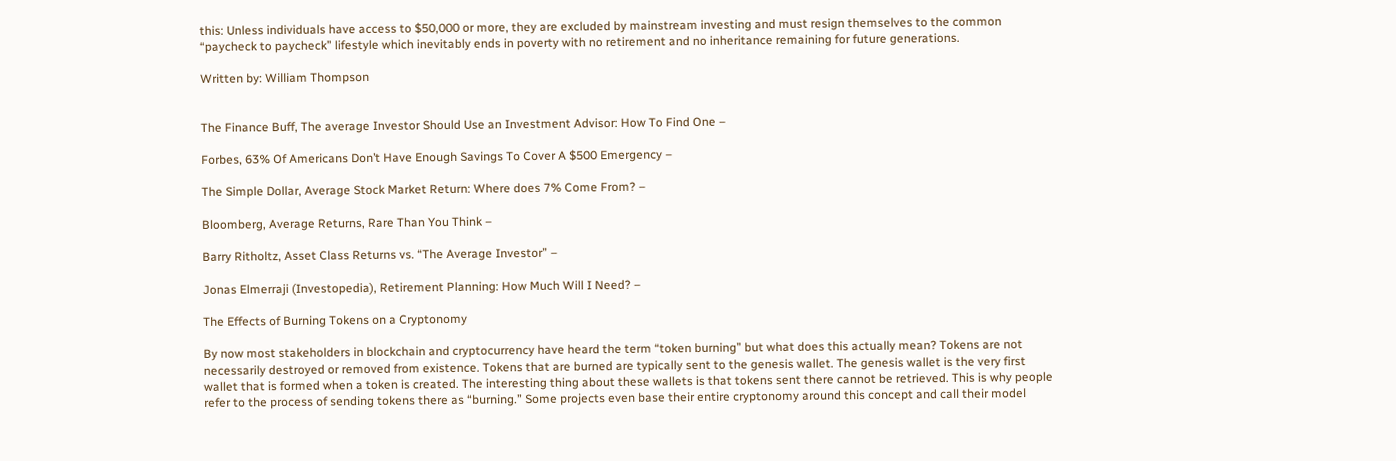this: Unless individuals have access to $50,000 or more, they are excluded by mainstream investing and must resign themselves to the common “paycheck to paycheck” lifestyle which inevitably ends in poverty with no retirement and no inheritance remaining for future generations.

Written by: William Thompson


The Finance Buff, The average Investor Should Use an Investment Advisor: How To Find One –

Forbes, 63% Of Americans Don’t Have Enough Savings To Cover A $500 Emergency –

The Simple Dollar, Average Stock Market Return: Where does 7% Come From? –

Bloomberg, Average Returns, Rare Than You Think –

Barry Ritholtz, Asset Class Returns vs. “The Average Investor” –

Jonas Elmerraji (Investopedia), Retirement Planning: How Much Will I Need? –

The Effects of Burning Tokens on a Cryptonomy

By now most stakeholders in blockchain and cryptocurrency have heard the term “token burning” but what does this actually mean? Tokens are not necessarily destroyed or removed from existence. Tokens that are burned are typically sent to the genesis wallet. The genesis wallet is the very first wallet that is formed when a token is created. The interesting thing about these wallets is that tokens sent there cannot be retrieved. This is why people refer to the process of sending tokens there as “burning.” Some projects even base their entire cryptonomy around this concept and call their model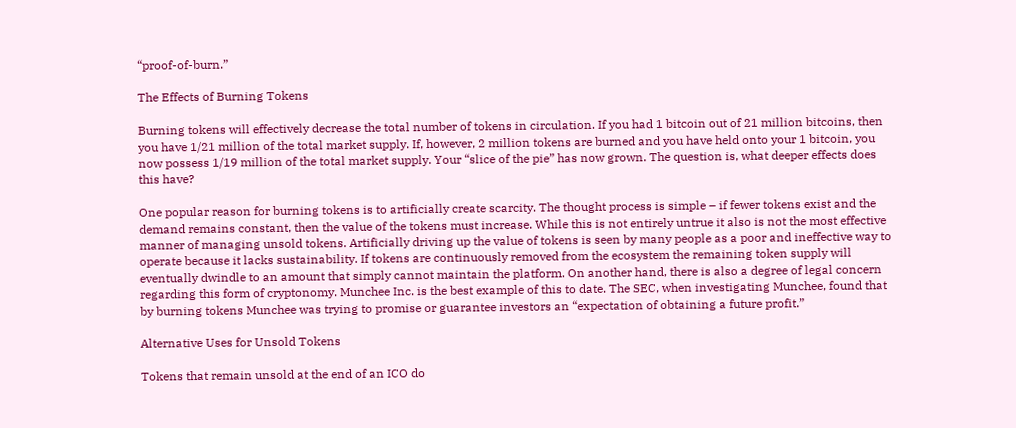“proof-of-burn.”

The Effects of Burning Tokens

Burning tokens will effectively decrease the total number of tokens in circulation. If you had 1 bitcoin out of 21 million bitcoins, then you have 1/21 million of the total market supply. If, however, 2 million tokens are burned and you have held onto your 1 bitcoin, you now possess 1/19 million of the total market supply. Your “slice of the pie” has now grown. The question is, what deeper effects does this have?

One popular reason for burning tokens is to artificially create scarcity. The thought process is simple – if fewer tokens exist and the demand remains constant, then the value of the tokens must increase. While this is not entirely untrue it also is not the most effective manner of managing unsold tokens. Artificially driving up the value of tokens is seen by many people as a poor and ineffective way to operate because it lacks sustainability. If tokens are continuously removed from the ecosystem the remaining token supply will eventually dwindle to an amount that simply cannot maintain the platform. On another hand, there is also a degree of legal concern regarding this form of cryptonomy. Munchee Inc. is the best example of this to date. The SEC, when investigating Munchee, found that by burning tokens Munchee was trying to promise or guarantee investors an “expectation of obtaining a future profit.”

Alternative Uses for Unsold Tokens

Tokens that remain unsold at the end of an ICO do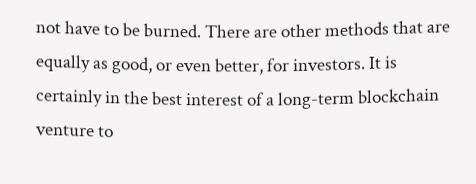not have to be burned. There are other methods that are equally as good, or even better, for investors. It is certainly in the best interest of a long-term blockchain venture to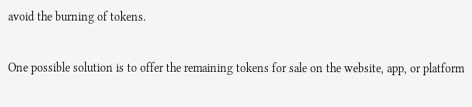avoid the burning of tokens.

One possible solution is to offer the remaining tokens for sale on the website, app, or platform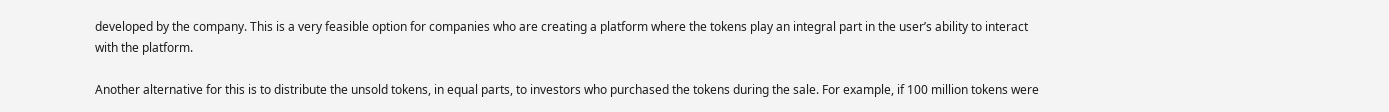developed by the company. This is a very feasible option for companies who are creating a platform where the tokens play an integral part in the user’s ability to interact with the platform.

Another alternative for this is to distribute the unsold tokens, in equal parts, to investors who purchased the tokens during the sale. For example, if 100 million tokens were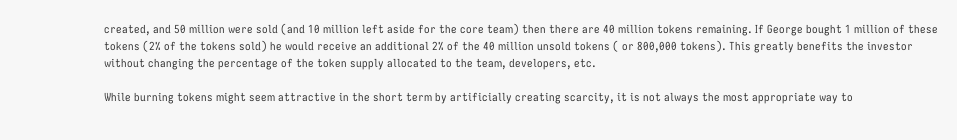created, and 50 million were sold (and 10 million left aside for the core team) then there are 40 million tokens remaining. If George bought 1 million of these tokens (2% of the tokens sold) he would receive an additional 2% of the 40 million unsold tokens ( or 800,000 tokens). This greatly benefits the investor without changing the percentage of the token supply allocated to the team, developers, etc.

While burning tokens might seem attractive in the short term by artificially creating scarcity, it is not always the most appropriate way to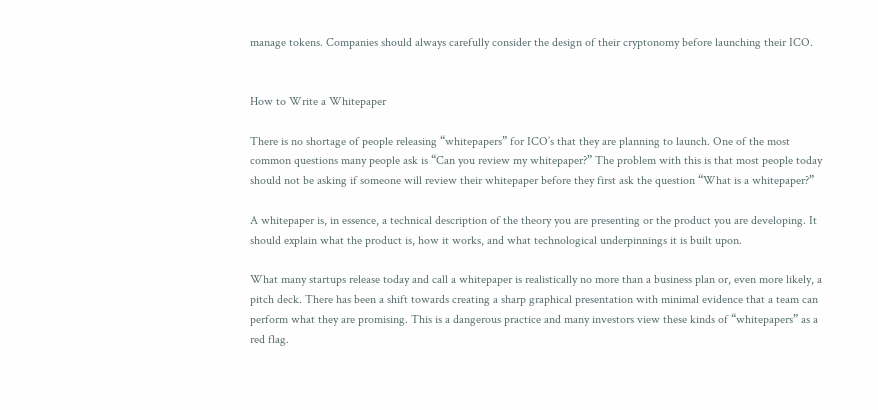manage tokens. Companies should always carefully consider the design of their cryptonomy before launching their ICO.


How to Write a Whitepaper

There is no shortage of people releasing “whitepapers” for ICO’s that they are planning to launch. One of the most common questions many people ask is “Can you review my whitepaper?” The problem with this is that most people today should not be asking if someone will review their whitepaper before they first ask the question “What is a whitepaper?”

A whitepaper is, in essence, a technical description of the theory you are presenting or the product you are developing. It should explain what the product is, how it works, and what technological underpinnings it is built upon.

What many startups release today and call a whitepaper is realistically no more than a business plan or, even more likely, a pitch deck. There has been a shift towards creating a sharp graphical presentation with minimal evidence that a team can perform what they are promising. This is a dangerous practice and many investors view these kinds of “whitepapers” as a red flag.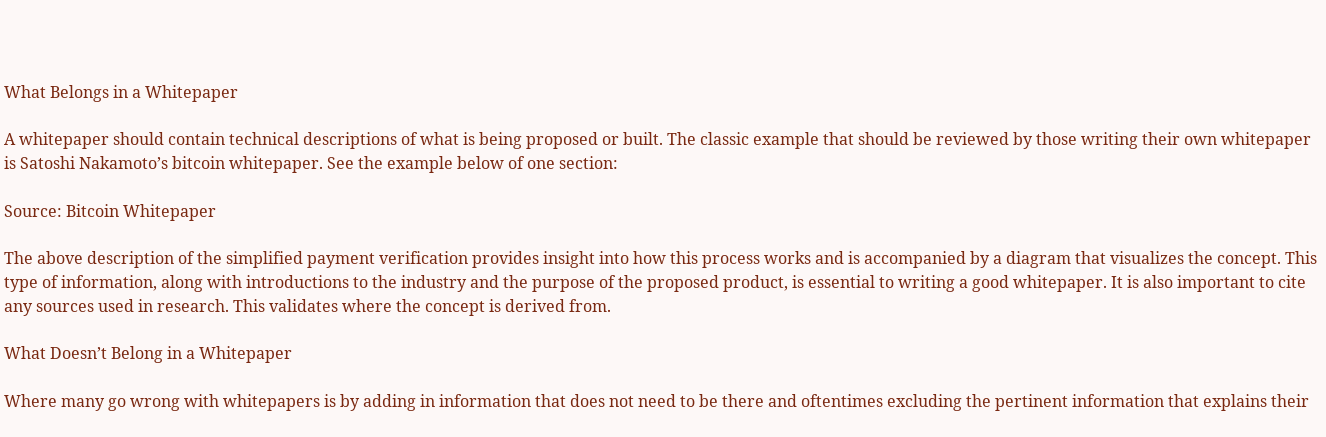What Belongs in a Whitepaper

A whitepaper should contain technical descriptions of what is being proposed or built. The classic example that should be reviewed by those writing their own whitepaper is Satoshi Nakamoto’s bitcoin whitepaper. See the example below of one section:

Source: Bitcoin Whitepaper

The above description of the simplified payment verification provides insight into how this process works and is accompanied by a diagram that visualizes the concept. This type of information, along with introductions to the industry and the purpose of the proposed product, is essential to writing a good whitepaper. It is also important to cite any sources used in research. This validates where the concept is derived from.

What Doesn’t Belong in a Whitepaper

Where many go wrong with whitepapers is by adding in information that does not need to be there and oftentimes excluding the pertinent information that explains their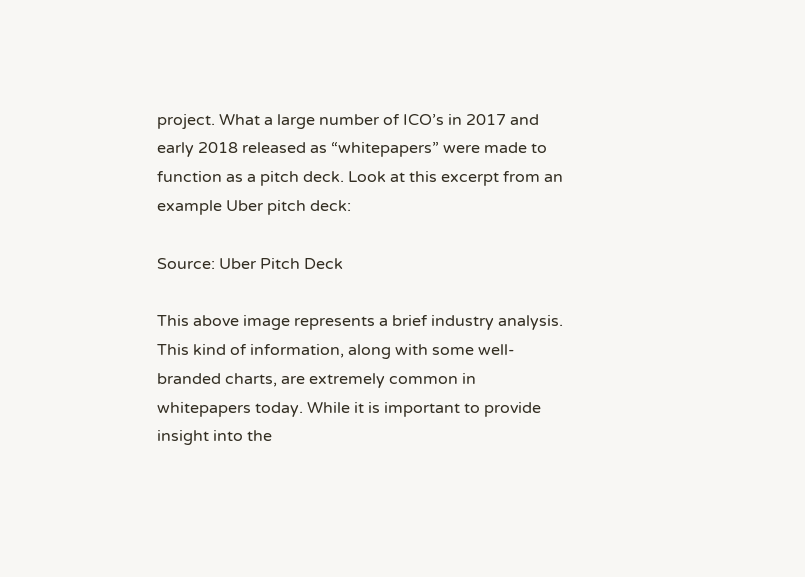project. What a large number of ICO’s in 2017 and early 2018 released as “whitepapers” were made to function as a pitch deck. Look at this excerpt from an example Uber pitch deck:

Source: Uber Pitch Deck

This above image represents a brief industry analysis. This kind of information, along with some well-branded charts, are extremely common in whitepapers today. While it is important to provide insight into the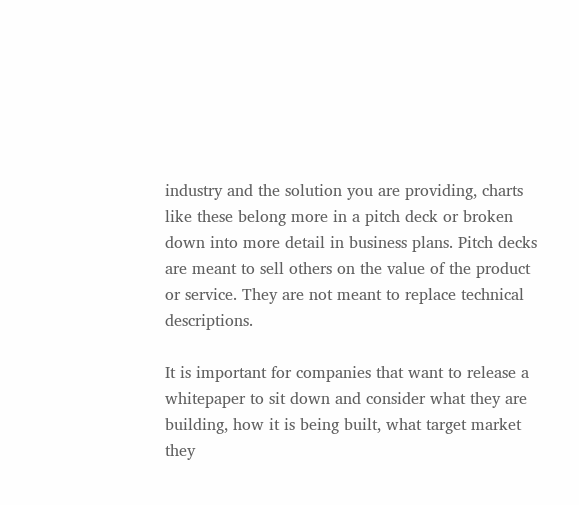industry and the solution you are providing, charts like these belong more in a pitch deck or broken down into more detail in business plans. Pitch decks are meant to sell others on the value of the product or service. They are not meant to replace technical descriptions.

It is important for companies that want to release a whitepaper to sit down and consider what they are building, how it is being built, what target market they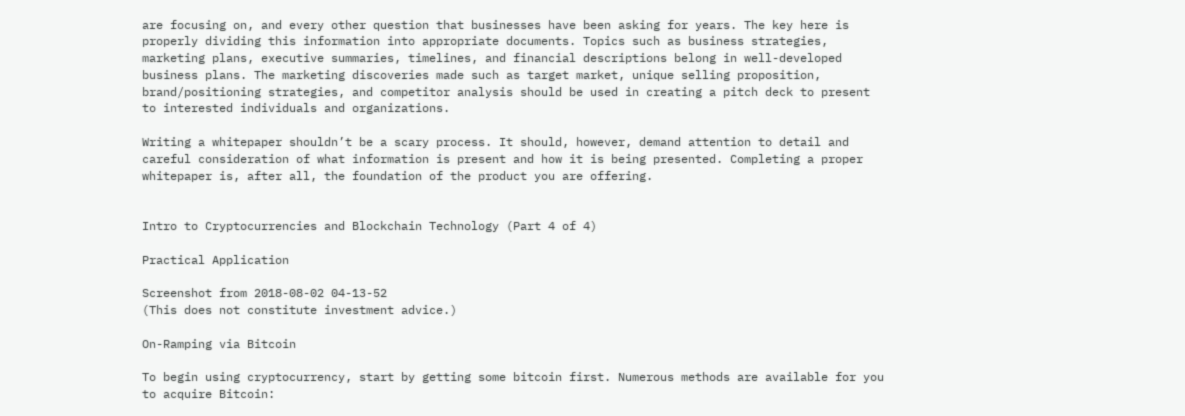are focusing on, and every other question that businesses have been asking for years. The key here is properly dividing this information into appropriate documents. Topics such as business strategies, marketing plans, executive summaries, timelines, and financial descriptions belong in well-developed business plans. The marketing discoveries made such as target market, unique selling proposition, brand/positioning strategies, and competitor analysis should be used in creating a pitch deck to present to interested individuals and organizations.

Writing a whitepaper shouldn’t be a scary process. It should, however, demand attention to detail and careful consideration of what information is present and how it is being presented. Completing a proper whitepaper is, after all, the foundation of the product you are offering.


Intro to Cryptocurrencies and Blockchain Technology (Part 4 of 4)

Practical Application

Screenshot from 2018-08-02 04-13-52
(This does not constitute investment advice.)

On-Ramping via Bitcoin

To begin using cryptocurrency, start by getting some bitcoin first. Numerous methods are available for you to acquire Bitcoin: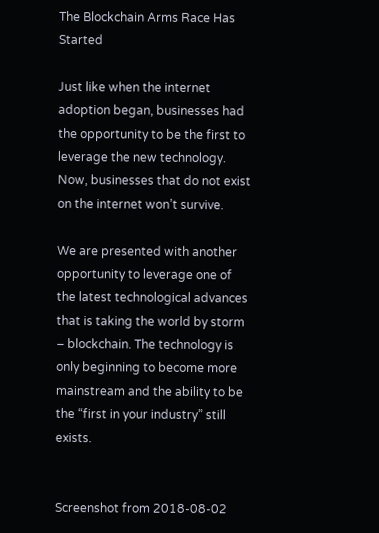The Blockchain Arms Race Has Started

Just like when the internet adoption began, businesses had the opportunity to be the first to leverage the new technology. Now, businesses that do not exist on the internet won’t survive.

We are presented with another opportunity to leverage one of the latest technological advances that is taking the world by storm – blockchain. The technology is only beginning to become more mainstream and the ability to be the “first in your industry” still exists.


Screenshot from 2018-08-02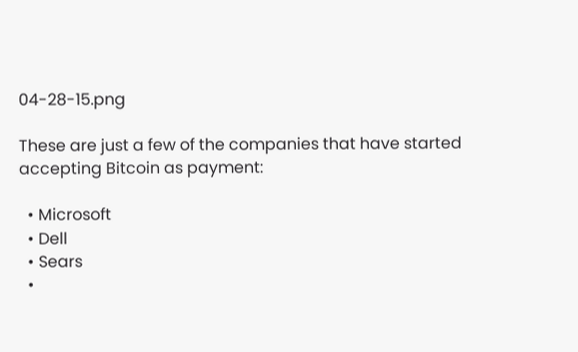04-28-15.png

These are just a few of the companies that have started accepting Bitcoin as payment:

  • Microsoft
  • Dell
  • Sears
  •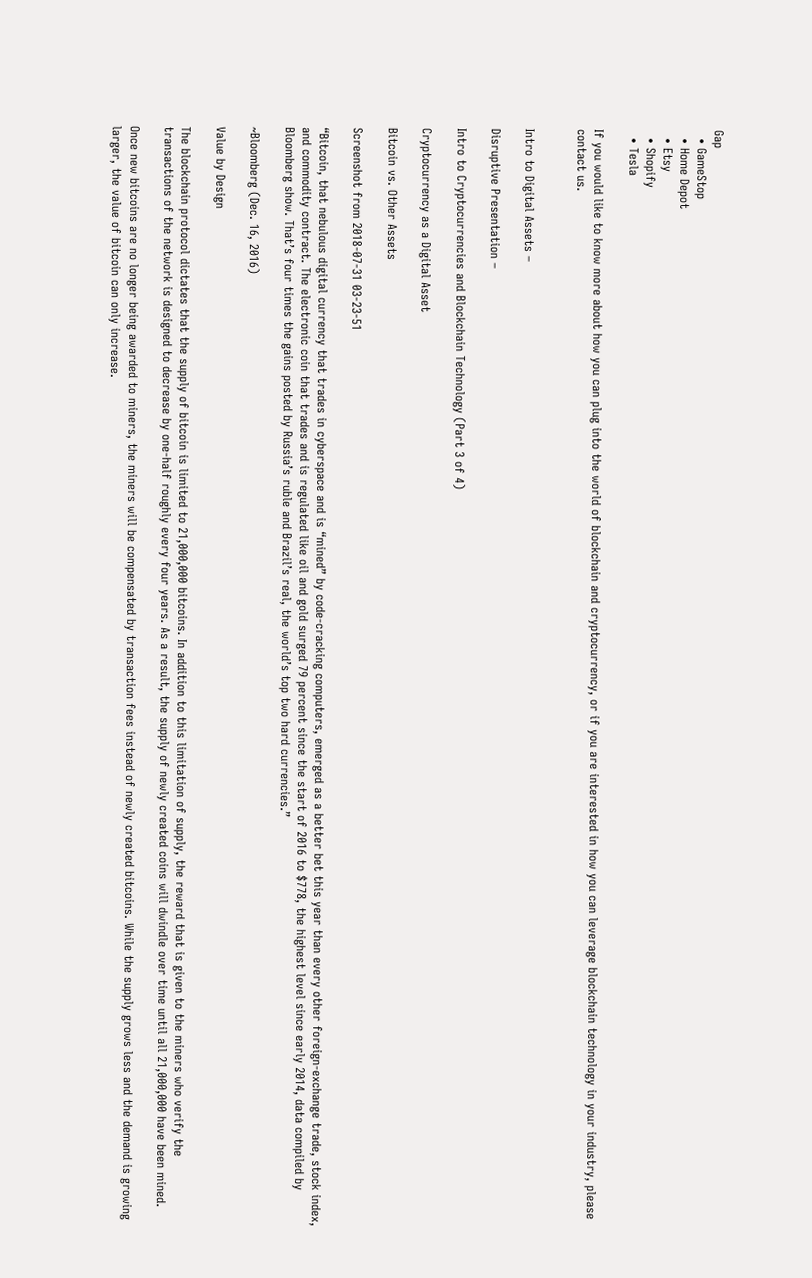Gap
  • GameStop
  • Home Depot
  • Etsy
  • Shopify
  • Tesla

If you would like to know more about how you can plug into the world of blockchain and cryptocurrency, or if you are interested in how you can leverage blockchain technology in your industry, please contact us.


Intro to Digital Assets –

Disruptive Presentation –

Intro to Cryptocurrencies and Blockchain Technology (Part 3 of 4)

Cryptocurrency as a Digital Asset

Bitcoin vs. Other Assets

Screenshot from 2018-07-31 03-23-51

“Bitcoin, that nebulous digital currency that trades in cyberspace and is “mined” by code-cracking computers, emerged as a better bet this year than every other foreign-exchange trade, stock index, and commodity contract. The electronic coin that trades and is regulated like oil and gold surged 79 percent since the start of 2016 to $778, the highest level since early 2014, data compiled by Bloomberg show. That’s four times the gains posted by Russia’s ruble and Brazil’s real, the world’s top two hard currencies.”

~Bloomberg (Dec. 16, 2016)

Value by Design

The blockchain protocol dictates that the supply of bitcoin is limited to 21,000,000 bitcoins. In addition to this limitation of supply, the reward that is given to the miners who verify the transactions of the network is designed to decrease by one-half roughly every four years. As a result, the supply of newly created coins will dwindle over time until all 21,000,000 have been mined.

Once new bitcoins are no longer being awarded to miners, the miners will be compensated by transaction fees instead of newly created bitcoins. While the supply grows less and the demand is growing larger, the value of bitcoin can only increase.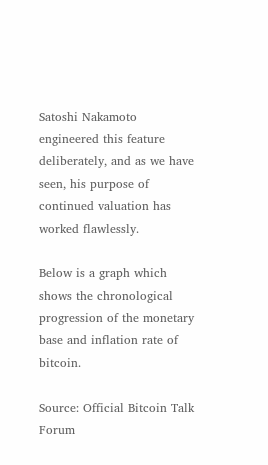Satoshi Nakamoto engineered this feature deliberately, and as we have seen, his purpose of continued valuation has worked flawlessly.

Below is a graph which shows the chronological progression of the monetary base and inflation rate of bitcoin.

Source: Official Bitcoin Talk Forum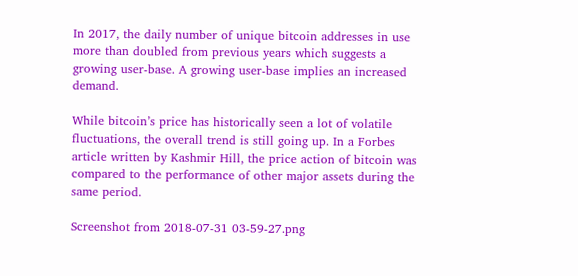In 2017, the daily number of unique bitcoin addresses in use more than doubled from previous years which suggests a growing user-base. A growing user-base implies an increased demand.

While bitcoin’s price has historically seen a lot of volatile fluctuations, the overall trend is still going up. In a Forbes article written by Kashmir Hill, the price action of bitcoin was compared to the performance of other major assets during the same period.

Screenshot from 2018-07-31 03-59-27.png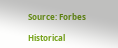Source: Forbes

Historical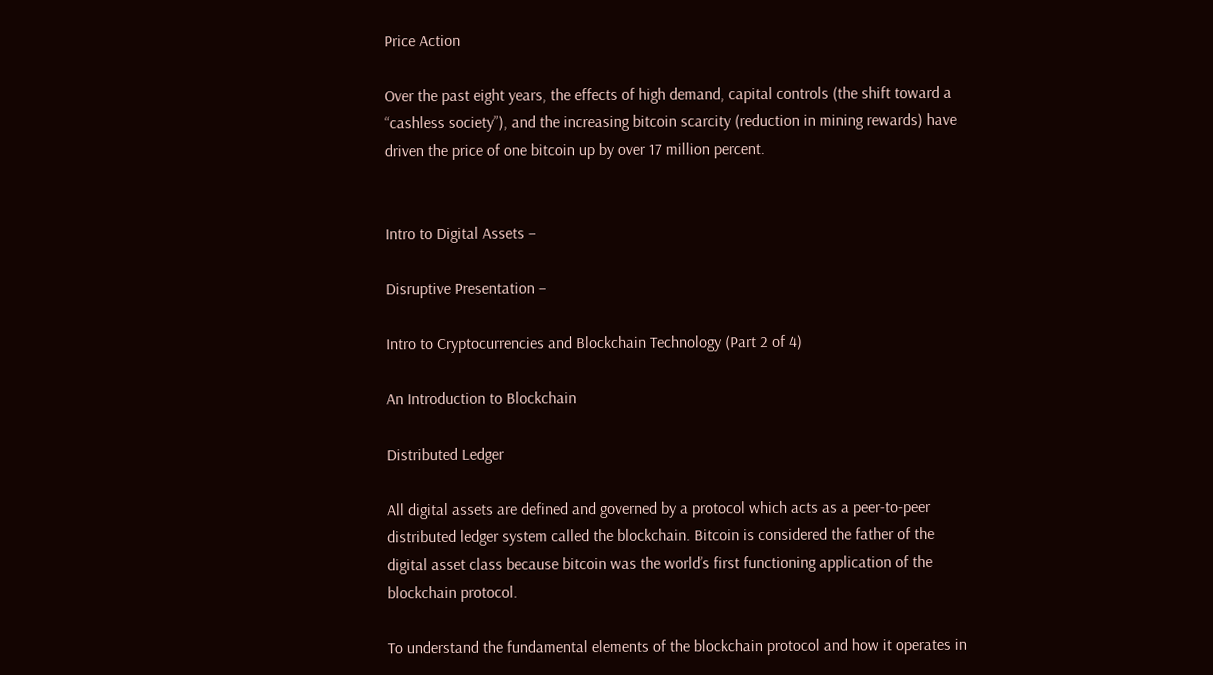Price Action

Over the past eight years, the effects of high demand, capital controls (the shift toward a “cashless society”), and the increasing bitcoin scarcity (reduction in mining rewards) have driven the price of one bitcoin up by over 17 million percent.


Intro to Digital Assets –

Disruptive Presentation –

Intro to Cryptocurrencies and Blockchain Technology (Part 2 of 4)

An Introduction to Blockchain

Distributed Ledger

All digital assets are defined and governed by a protocol which acts as a peer-to-peer distributed ledger system called the blockchain. Bitcoin is considered the father of the digital asset class because bitcoin was the world’s first functioning application of the blockchain protocol.

To understand the fundamental elements of the blockchain protocol and how it operates in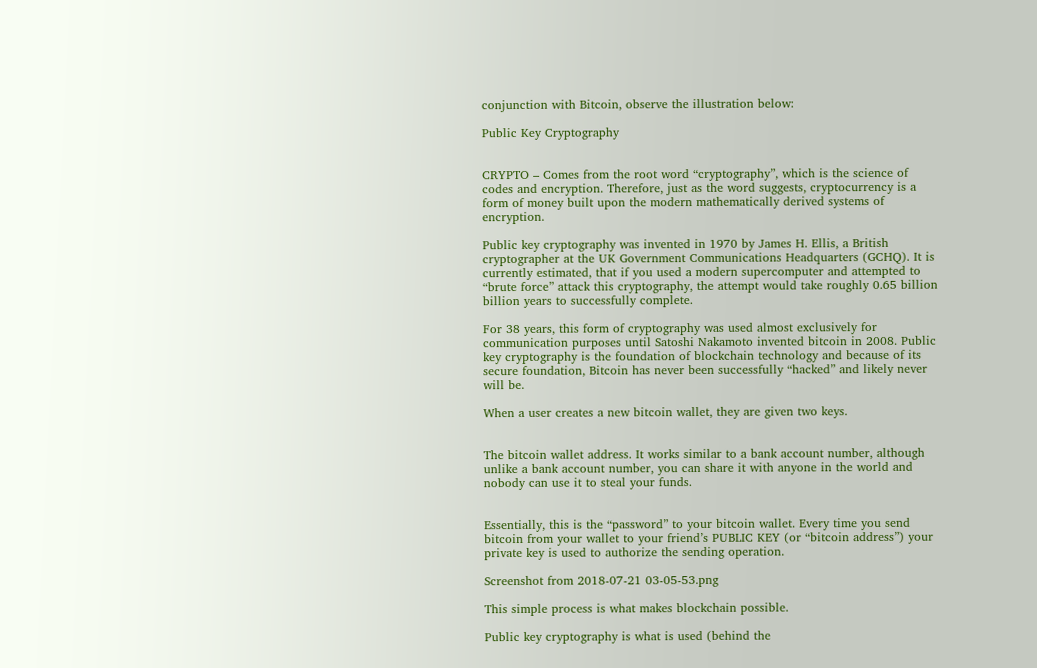conjunction with Bitcoin, observe the illustration below:

Public Key Cryptography


CRYPTO – Comes from the root word “cryptography”, which is the science of codes and encryption. Therefore, just as the word suggests, cryptocurrency is a form of money built upon the modern mathematically derived systems of encryption.

Public key cryptography was invented in 1970 by James H. Ellis, a British cryptographer at the UK Government Communications Headquarters (GCHQ). It is currently estimated, that if you used a modern supercomputer and attempted to “brute force” attack this cryptography, the attempt would take roughly 0.65 billion billion years to successfully complete.

For 38 years, this form of cryptography was used almost exclusively for communication purposes until Satoshi Nakamoto invented bitcoin in 2008. Public key cryptography is the foundation of blockchain technology and because of its secure foundation, Bitcoin has never been successfully “hacked” and likely never will be.

When a user creates a new bitcoin wallet, they are given two keys.


The bitcoin wallet address. It works similar to a bank account number, although unlike a bank account number, you can share it with anyone in the world and nobody can use it to steal your funds.


Essentially, this is the “password” to your bitcoin wallet. Every time you send bitcoin from your wallet to your friend’s PUBLIC KEY (or “bitcoin address”) your private key is used to authorize the sending operation.

Screenshot from 2018-07-21 03-05-53.png

This simple process is what makes blockchain possible.

Public key cryptography is what is used (behind the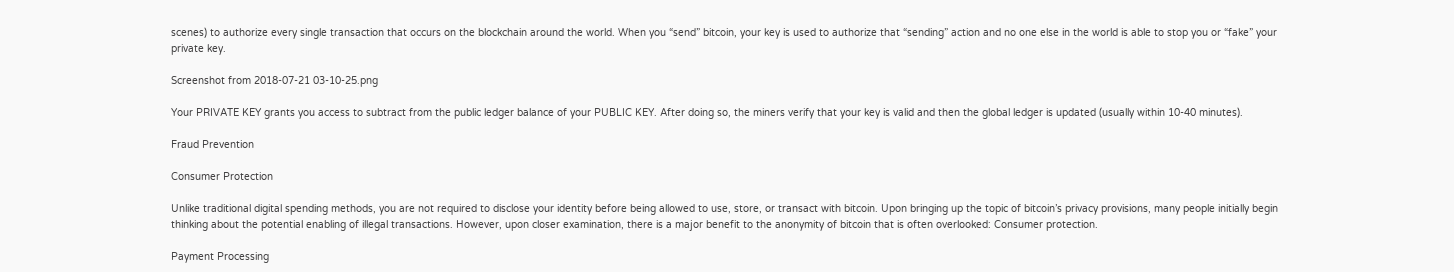scenes) to authorize every single transaction that occurs on the blockchain around the world. When you “send” bitcoin, your key is used to authorize that “sending” action and no one else in the world is able to stop you or “fake” your private key.

Screenshot from 2018-07-21 03-10-25.png

Your PRIVATE KEY grants you access to subtract from the public ledger balance of your PUBLIC KEY. After doing so, the miners verify that your key is valid and then the global ledger is updated (usually within 10-40 minutes).

Fraud Prevention

Consumer Protection

Unlike traditional digital spending methods, you are not required to disclose your identity before being allowed to use, store, or transact with bitcoin. Upon bringing up the topic of bitcoin’s privacy provisions, many people initially begin thinking about the potential enabling of illegal transactions. However, upon closer examination, there is a major benefit to the anonymity of bitcoin that is often overlooked: Consumer protection.

Payment Processing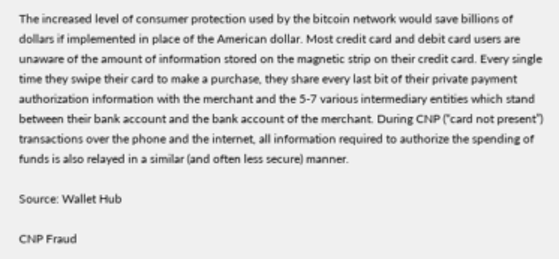The increased level of consumer protection used by the bitcoin network would save billions of dollars if implemented in place of the American dollar. Most credit card and debit card users are unaware of the amount of information stored on the magnetic strip on their credit card. Every single time they swipe their card to make a purchase, they share every last bit of their private payment authorization information with the merchant and the 5-7 various intermediary entities which stand between their bank account and the bank account of the merchant. During CNP (“card not present”) transactions over the phone and the internet, all information required to authorize the spending of funds is also relayed in a similar (and often less secure) manner.

Source: Wallet Hub

CNP Fraud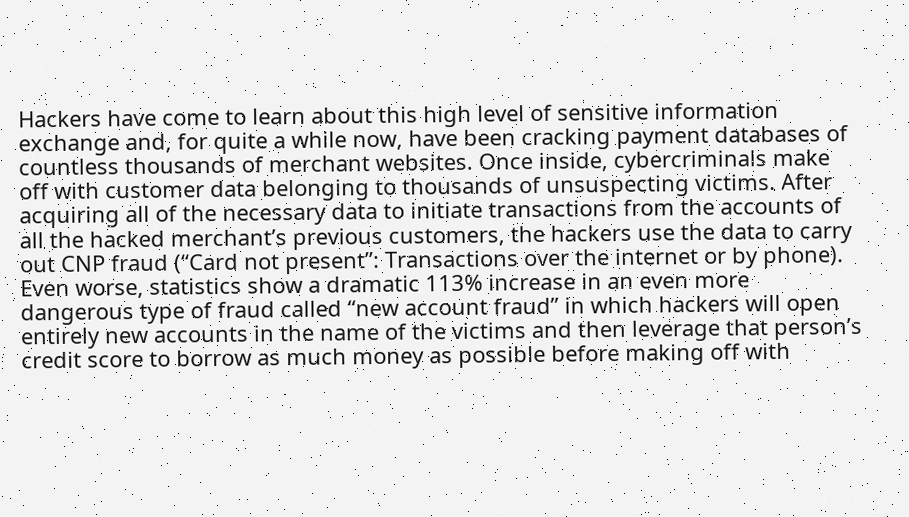Hackers have come to learn about this high level of sensitive information exchange and, for quite a while now, have been cracking payment databases of countless thousands of merchant websites. Once inside, cybercriminals make off with customer data belonging to thousands of unsuspecting victims. After acquiring all of the necessary data to initiate transactions from the accounts of all the hacked merchant’s previous customers, the hackers use the data to carry out CNP fraud (“Card not present”: Transactions over the internet or by phone). Even worse, statistics show a dramatic 113% increase in an even more dangerous type of fraud called “new account fraud” in which hackers will open entirely new accounts in the name of the victims and then leverage that person’s credit score to borrow as much money as possible before making off with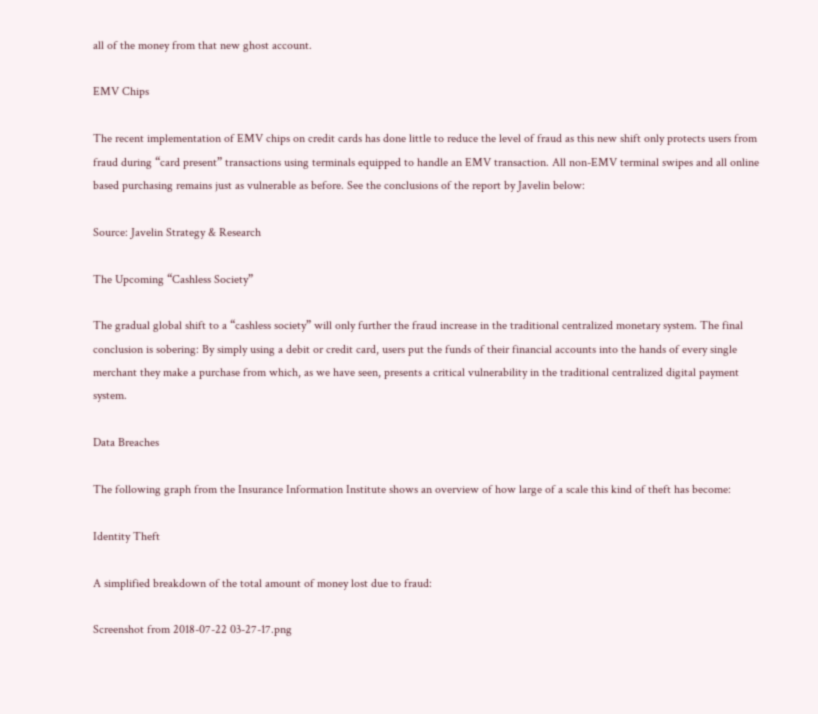all of the money from that new ghost account.

EMV Chips

The recent implementation of EMV chips on credit cards has done little to reduce the level of fraud as this new shift only protects users from fraud during “card present” transactions using terminals equipped to handle an EMV transaction. All non-EMV terminal swipes and all online based purchasing remains just as vulnerable as before. See the conclusions of the report by Javelin below:

Source: Javelin Strategy & Research

The Upcoming “Cashless Society”

The gradual global shift to a “cashless society” will only further the fraud increase in the traditional centralized monetary system. The final conclusion is sobering: By simply using a debit or credit card, users put the funds of their financial accounts into the hands of every single merchant they make a purchase from which, as we have seen, presents a critical vulnerability in the traditional centralized digital payment system.

Data Breaches

The following graph from the Insurance Information Institute shows an overview of how large of a scale this kind of theft has become:

Identity Theft

A simplified breakdown of the total amount of money lost due to fraud:

Screenshot from 2018-07-22 03-27-17.png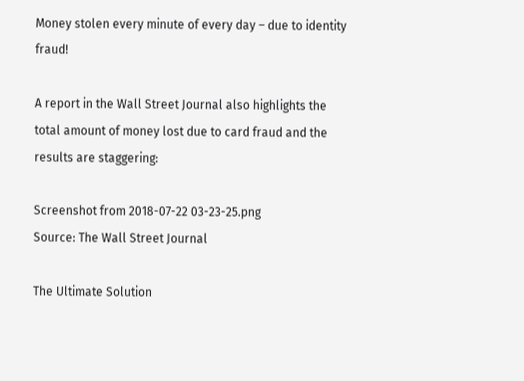Money stolen every minute of every day – due to identity fraud!

A report in the Wall Street Journal also highlights the total amount of money lost due to card fraud and the results are staggering:

Screenshot from 2018-07-22 03-23-25.png
Source: The Wall Street Journal

The Ultimate Solution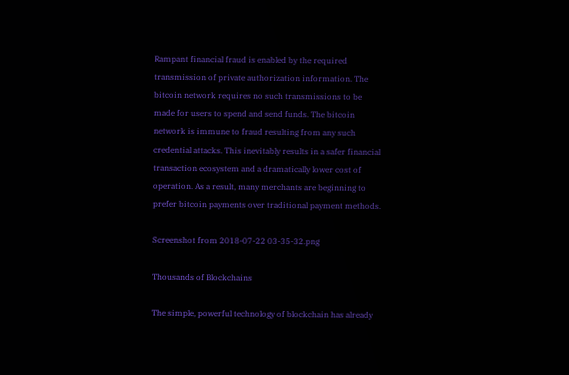Rampant financial fraud is enabled by the required transmission of private authorization information. The bitcoin network requires no such transmissions to be made for users to spend and send funds. The bitcoin network is immune to fraud resulting from any such credential attacks. This inevitably results in a safer financial transaction ecosystem and a dramatically lower cost of operation. As a result, many merchants are beginning to prefer bitcoin payments over traditional payment methods.

Screenshot from 2018-07-22 03-35-32.png

Thousands of Blockchains

The simple, powerful technology of blockchain has already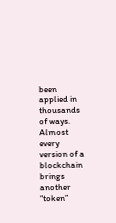been applied in thousands of ways. Almost every version of a blockchain brings another “token”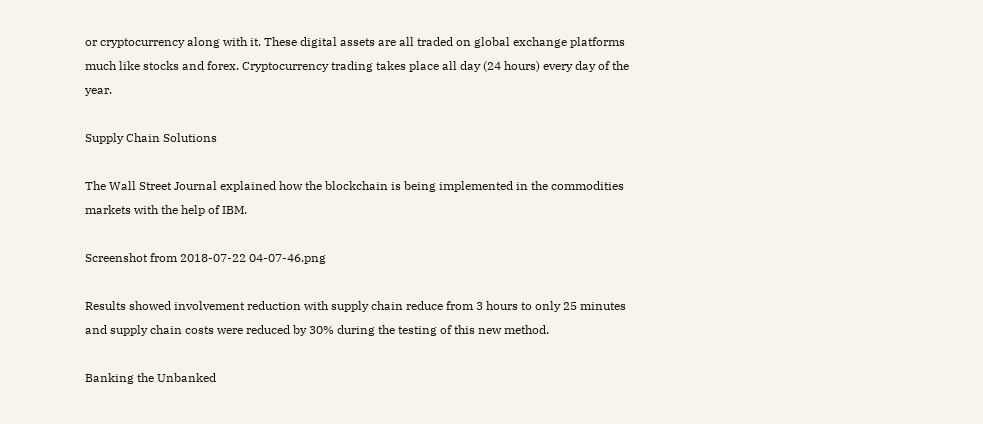or cryptocurrency along with it. These digital assets are all traded on global exchange platforms much like stocks and forex. Cryptocurrency trading takes place all day (24 hours) every day of the year.

Supply Chain Solutions

The Wall Street Journal explained how the blockchain is being implemented in the commodities markets with the help of IBM.

Screenshot from 2018-07-22 04-07-46.png

Results showed involvement reduction with supply chain reduce from 3 hours to only 25 minutes and supply chain costs were reduced by 30% during the testing of this new method.

Banking the Unbanked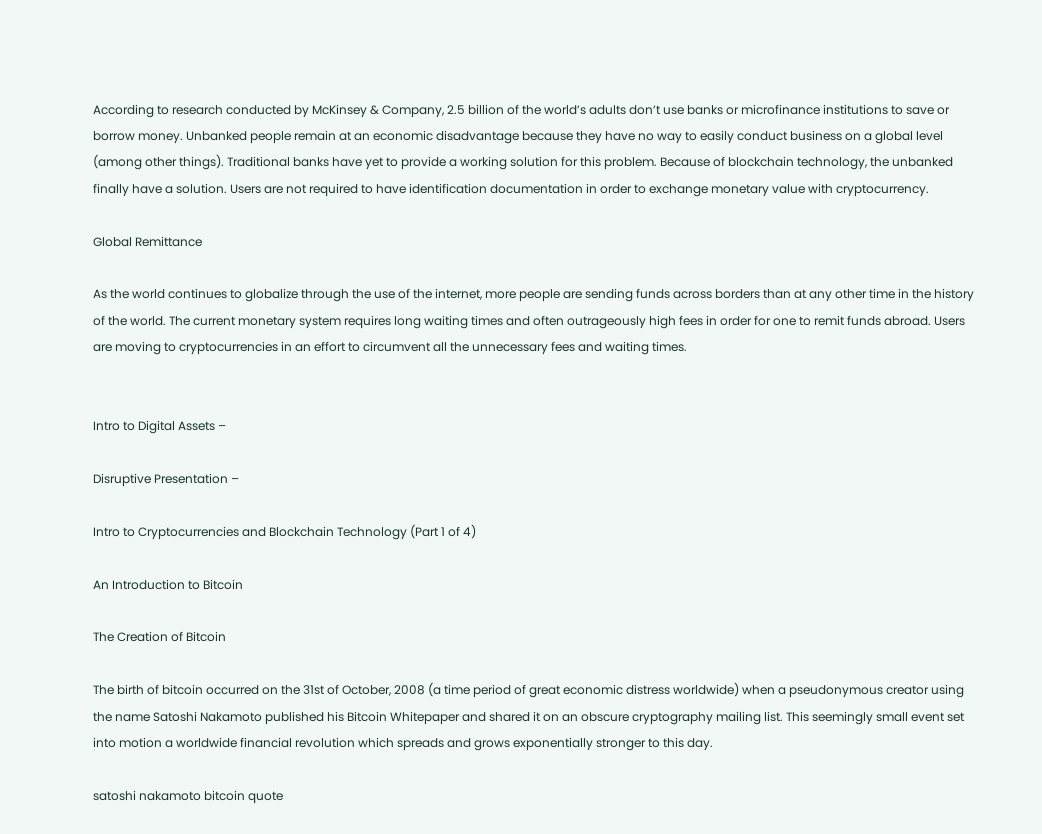According to research conducted by McKinsey & Company, 2.5 billion of the world’s adults don’t use banks or microfinance institutions to save or borrow money. Unbanked people remain at an economic disadvantage because they have no way to easily conduct business on a global level (among other things). Traditional banks have yet to provide a working solution for this problem. Because of blockchain technology, the unbanked finally have a solution. Users are not required to have identification documentation in order to exchange monetary value with cryptocurrency.

Global Remittance

As the world continues to globalize through the use of the internet, more people are sending funds across borders than at any other time in the history of the world. The current monetary system requires long waiting times and often outrageously high fees in order for one to remit funds abroad. Users are moving to cryptocurrencies in an effort to circumvent all the unnecessary fees and waiting times.


Intro to Digital Assets –

Disruptive Presentation –

Intro to Cryptocurrencies and Blockchain Technology (Part 1 of 4)

An Introduction to Bitcoin

The Creation of Bitcoin

The birth of bitcoin occurred on the 31st of October, 2008 (a time period of great economic distress worldwide) when a pseudonymous creator using the name Satoshi Nakamoto published his Bitcoin Whitepaper and shared it on an obscure cryptography mailing list. This seemingly small event set into motion a worldwide financial revolution which spreads and grows exponentially stronger to this day.

satoshi nakamoto bitcoin quote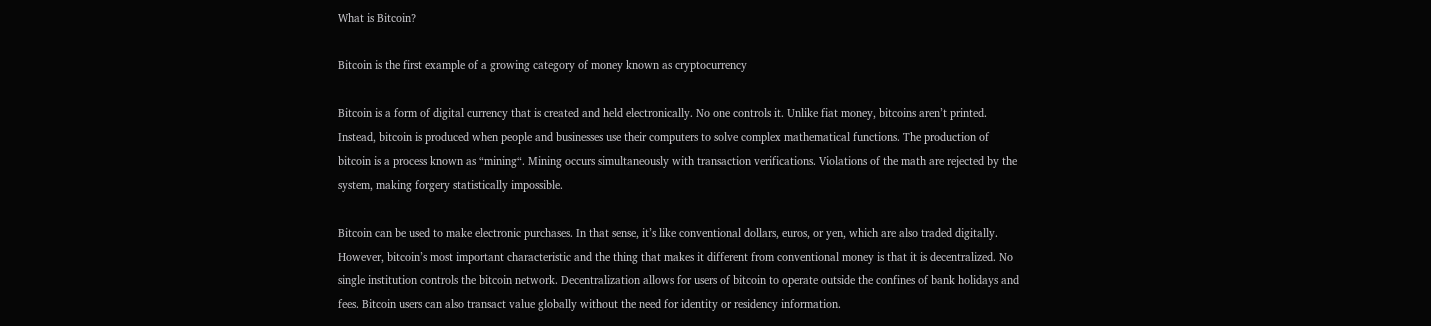What is Bitcoin?

Bitcoin is the first example of a growing category of money known as cryptocurrency

Bitcoin is a form of digital currency that is created and held electronically. No one controls it. Unlike fiat money, bitcoins aren’t printed. Instead, bitcoin is produced when people and businesses use their computers to solve complex mathematical functions. The production of bitcoin is a process known as “mining“. Mining occurs simultaneously with transaction verifications. Violations of the math are rejected by the system, making forgery statistically impossible.

Bitcoin can be used to make electronic purchases. In that sense, it’s like conventional dollars, euros, or yen, which are also traded digitally. However, bitcoin’s most important characteristic and the thing that makes it different from conventional money is that it is decentralized. No single institution controls the bitcoin network. Decentralization allows for users of bitcoin to operate outside the confines of bank holidays and fees. Bitcoin users can also transact value globally without the need for identity or residency information.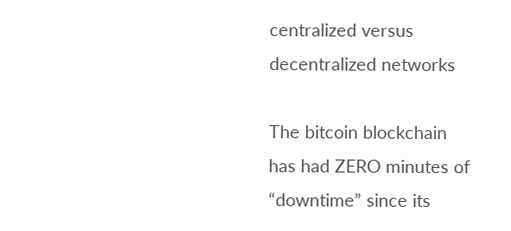centralized versus decentralized networks

The bitcoin blockchain has had ZERO minutes of “downtime” since its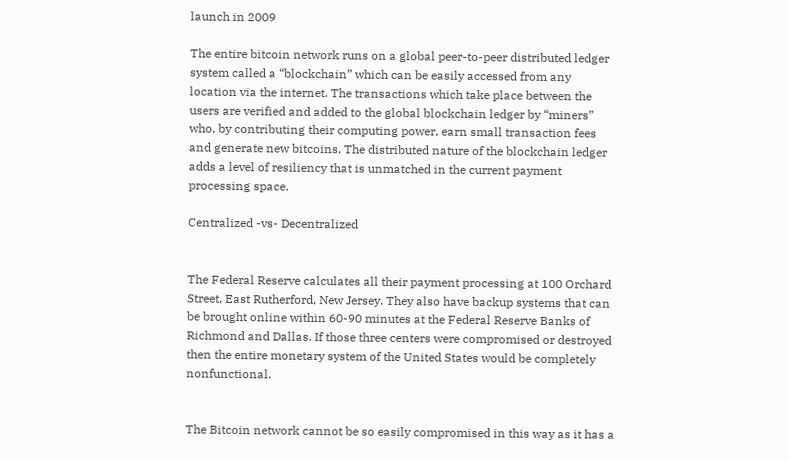launch in 2009

The entire bitcoin network runs on a global peer-to-peer distributed ledger system called a “blockchain” which can be easily accessed from any location via the internet. The transactions which take place between the users are verified and added to the global blockchain ledger by “miners” who, by contributing their computing power, earn small transaction fees and generate new bitcoins. The distributed nature of the blockchain ledger adds a level of resiliency that is unmatched in the current payment processing space.

Centralized -vs- Decentralized


The Federal Reserve calculates all their payment processing at 100 Orchard Street, East Rutherford, New Jersey. They also have backup systems that can be brought online within 60-90 minutes at the Federal Reserve Banks of Richmond and Dallas. If those three centers were compromised or destroyed then the entire monetary system of the United States would be completely nonfunctional.


The Bitcoin network cannot be so easily compromised in this way as it has a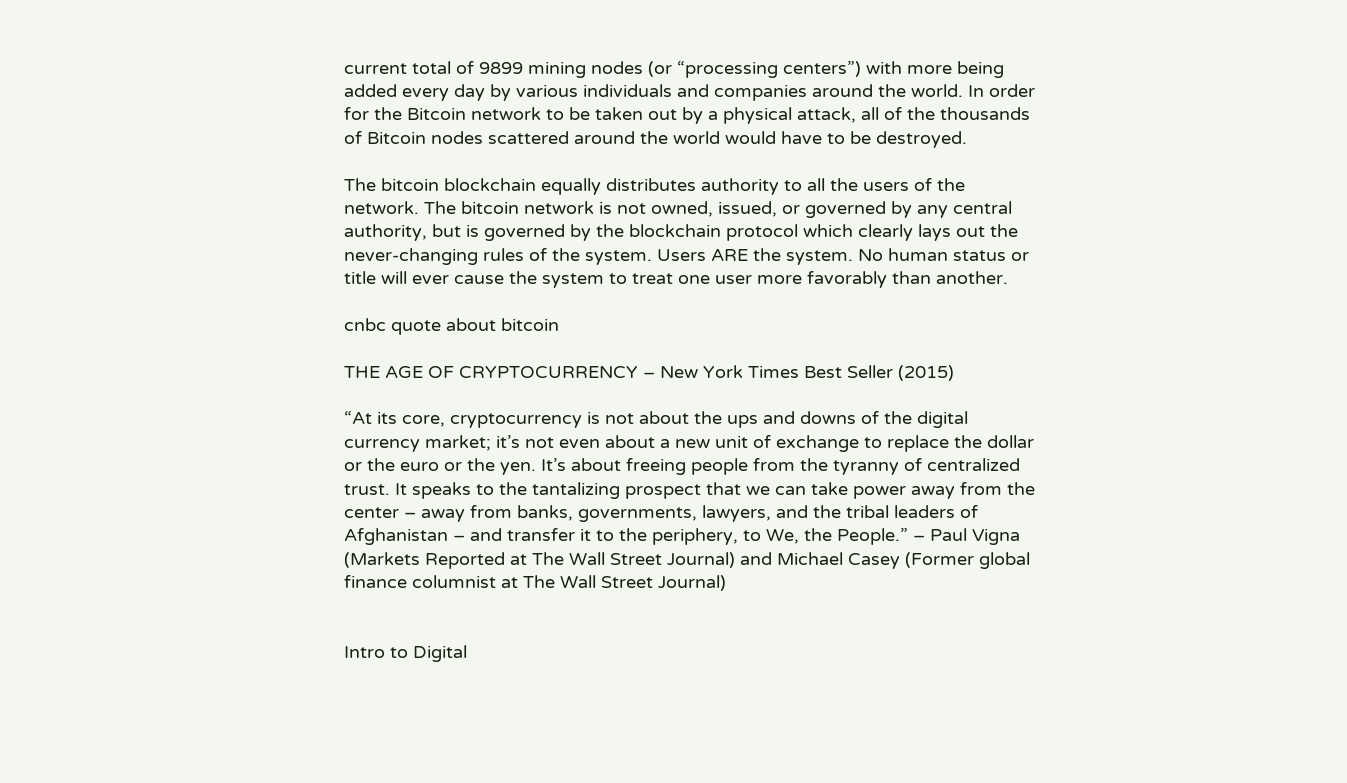current total of 9899 mining nodes (or “processing centers”) with more being added every day by various individuals and companies around the world. In order for the Bitcoin network to be taken out by a physical attack, all of the thousands of Bitcoin nodes scattered around the world would have to be destroyed.

The bitcoin blockchain equally distributes authority to all the users of the network. The bitcoin network is not owned, issued, or governed by any central authority, but is governed by the blockchain protocol which clearly lays out the never-changing rules of the system. Users ARE the system. No human status or title will ever cause the system to treat one user more favorably than another.

cnbc quote about bitcoin

THE AGE OF CRYPTOCURRENCY – New York Times Best Seller (2015)

“At its core, cryptocurrency is not about the ups and downs of the digital currency market; it’s not even about a new unit of exchange to replace the dollar or the euro or the yen. It’s about freeing people from the tyranny of centralized trust. It speaks to the tantalizing prospect that we can take power away from the center – away from banks, governments, lawyers, and the tribal leaders of Afghanistan – and transfer it to the periphery, to We, the People.” – Paul Vigna (Markets Reported at The Wall Street Journal) and Michael Casey (Former global finance columnist at The Wall Street Journal)


Intro to Digital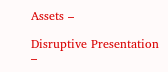Assets –

Disruptive Presentation –